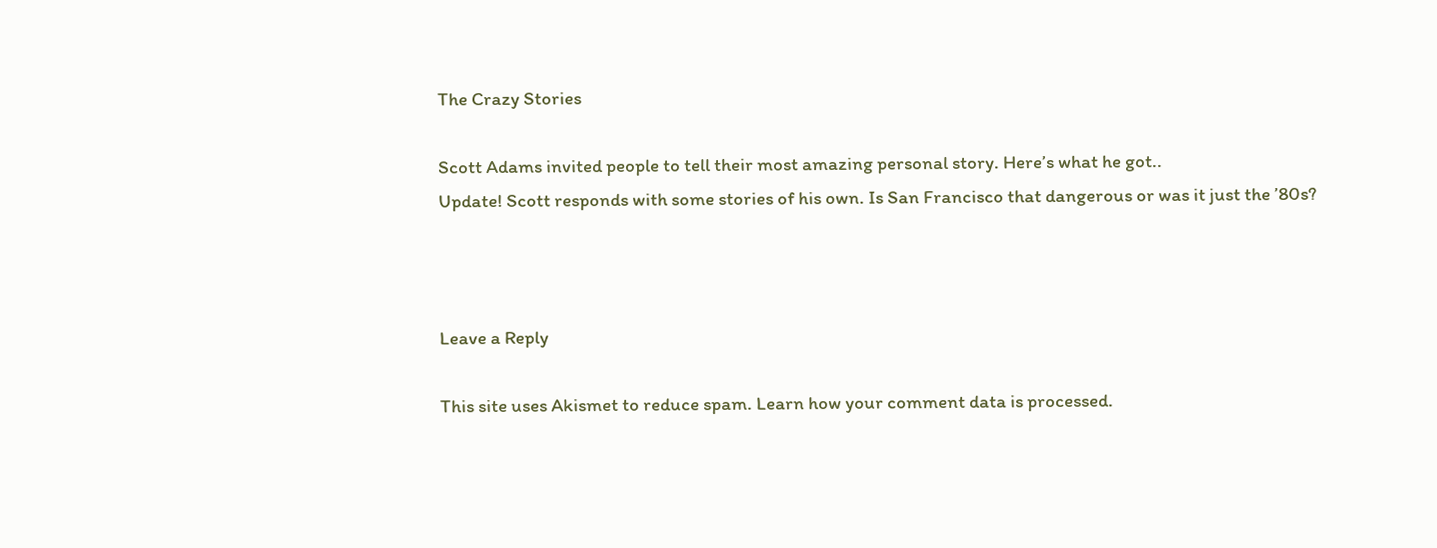The Crazy Stories

Scott Adams invited people to tell their most amazing personal story. Here’s what he got..
Update! Scott responds with some stories of his own. Is San Francisco that dangerous or was it just the ’80s?



Leave a Reply

This site uses Akismet to reduce spam. Learn how your comment data is processed.